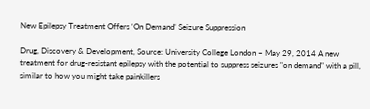New Epilepsy Treatment Offers ‘On Demand’ Seizure Suppression

Drug, Discovery & Development, Source: University College London ~ May 29, 2014 A new treatment for drug-resistant epilepsy with the potential to suppress seizures "on demand" with a pill, similar to how you might take painkillers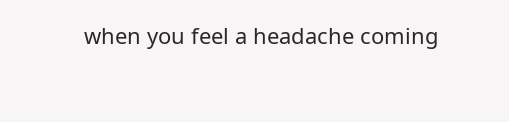when you feel a headache coming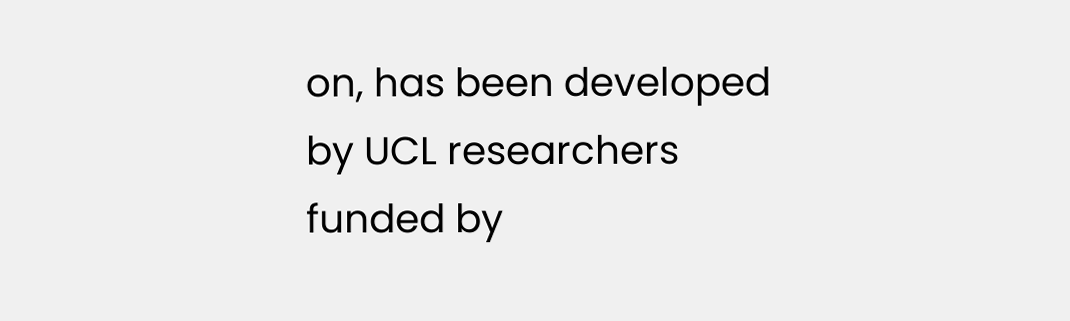on, has been developed by UCL researchers funded by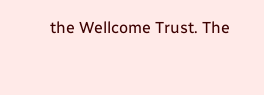the Wellcome Trust. The